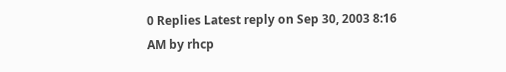0 Replies Latest reply on Sep 30, 2003 8:16 AM by rhcp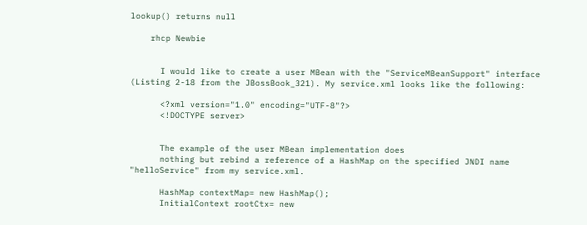lookup() returns null

    rhcp Newbie


      I would like to create a user MBean with the "ServiceMBeanSupport" interface (Listing 2-18 from the JBossBook_321). My service.xml looks like the following:

      <?xml version="1.0" encoding="UTF-8"?>
      <!DOCTYPE server>


      The example of the user MBean implementation does
      nothing but rebind a reference of a HashMap on the specified JNDI name "helloService" from my service.xml.

      HashMap contextMap= new HashMap();
      InitialContext rootCtx= new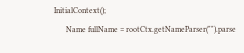InitialContext();
      Name fullName = rootCtx.getNameParser("").parse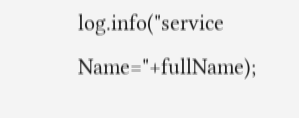log.info("service Name="+fullName);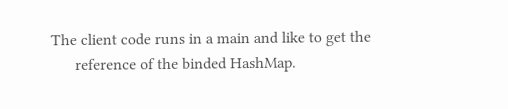The client code runs in a main and like to get the
      reference of the binded HashMap.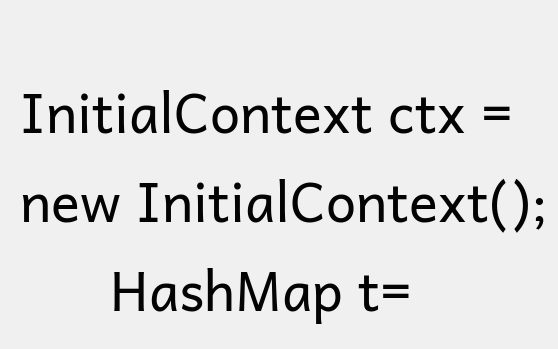InitialContext ctx = new InitialContext();
      HashMap t=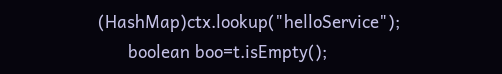(HashMap)ctx.lookup("helloService");
      boolean boo=t.isEmpty();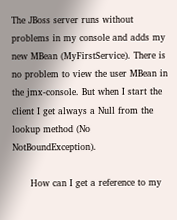The JBoss server runs without problems in my console and adds my new MBean (MyFirstService). There is no problem to view the user MBean in the jmx-console. But when I start the client I get always a Null from the lookup method (No NotBoundException).

      How can I get a reference to my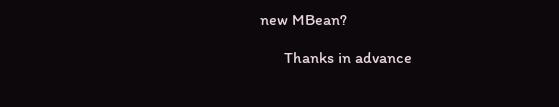new MBean?

      Thanks in advance